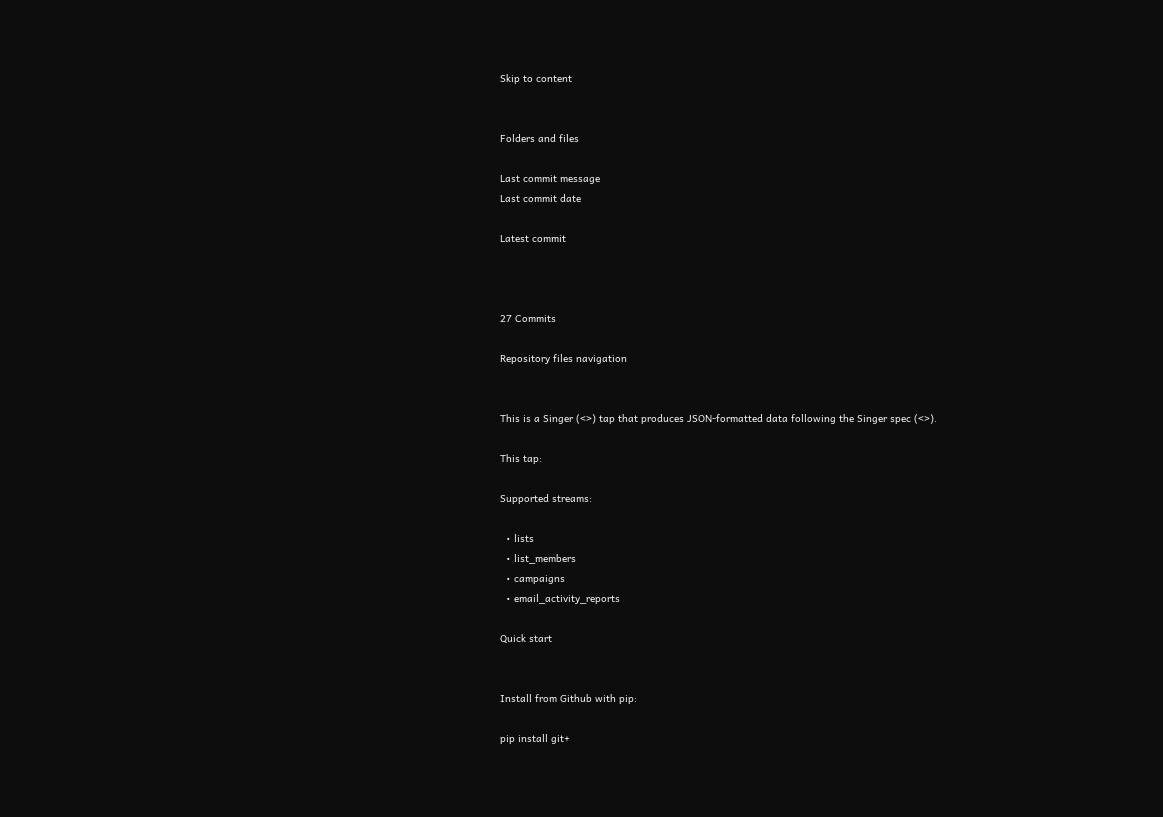Skip to content


Folders and files

Last commit message
Last commit date

Latest commit



27 Commits

Repository files navigation


This is a Singer (<>) tap that produces JSON-formatted data following the Singer spec (<>).

This tap:

Supported streams:

  • lists
  • list_members
  • campaigns
  • email_activity_reports

Quick start


Install from Github with pip:

pip install git+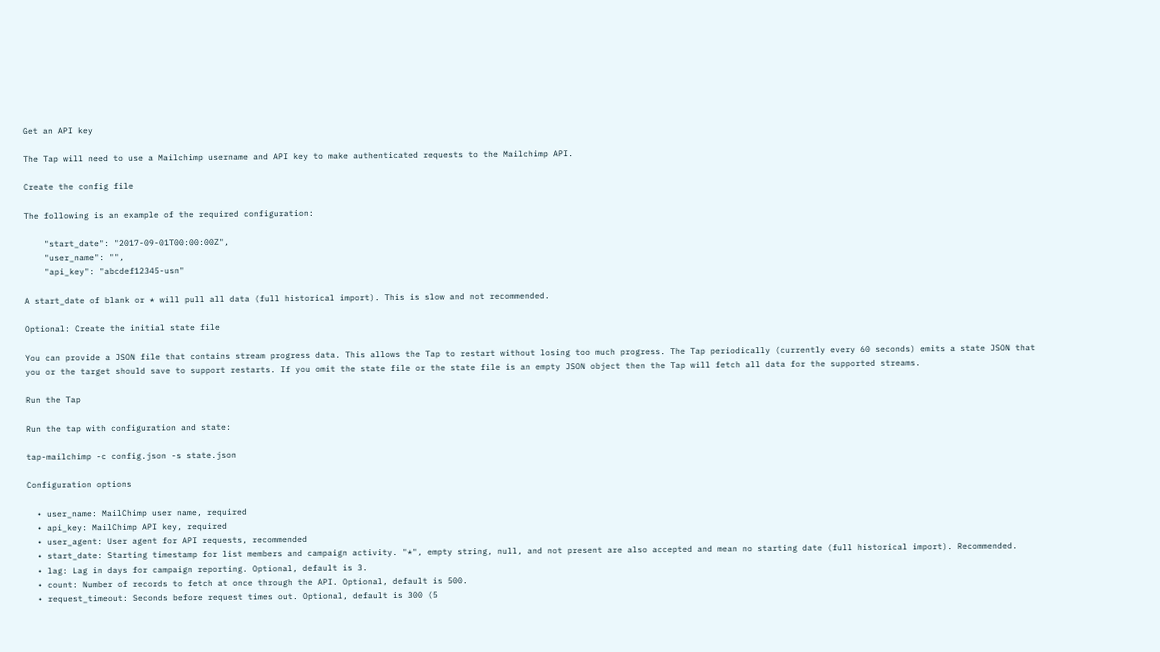Get an API key

The Tap will need to use a Mailchimp username and API key to make authenticated requests to the Mailchimp API.

Create the config file

The following is an example of the required configuration:

    "start_date": "2017-09-01T00:00:00Z",
    "user_name": "",
    "api_key": "abcdef12345-usn"

A start_date of blank or * will pull all data (full historical import). This is slow and not recommended.

Optional: Create the initial state file

You can provide a JSON file that contains stream progress data. This allows the Tap to restart without losing too much progress. The Tap periodically (currently every 60 seconds) emits a state JSON that you or the target should save to support restarts. If you omit the state file or the state file is an empty JSON object then the Tap will fetch all data for the supported streams.

Run the Tap

Run the tap with configuration and state:

tap-mailchimp -c config.json -s state.json

Configuration options

  • user_name: MailChimp user name, required
  • api_key: MailChimp API key, required
  • user_agent: User agent for API requests, recommended
  • start_date: Starting timestamp for list members and campaign activity. "*", empty string, null, and not present are also accepted and mean no starting date (full historical import). Recommended.
  • lag: Lag in days for campaign reporting. Optional, default is 3.
  • count: Number of records to fetch at once through the API. Optional, default is 500.
  • request_timeout: Seconds before request times out. Optional, default is 300 (5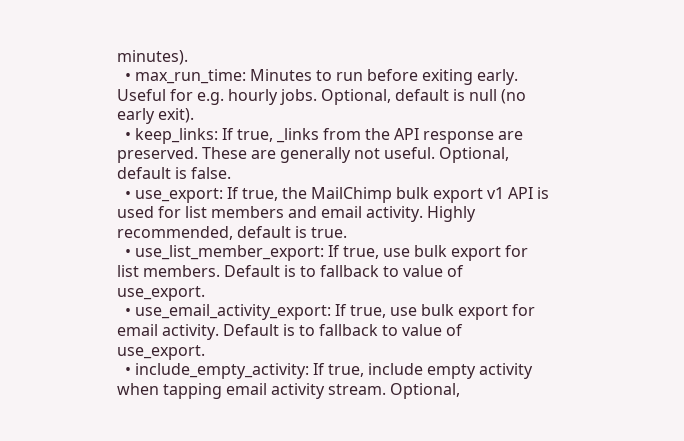minutes).
  • max_run_time: Minutes to run before exiting early. Useful for e.g. hourly jobs. Optional, default is null (no early exit).
  • keep_links: If true, _links from the API response are preserved. These are generally not useful. Optional, default is false.
  • use_export: If true, the MailChimp bulk export v1 API is used for list members and email activity. Highly recommended, default is true.
  • use_list_member_export: If true, use bulk export for list members. Default is to fallback to value of use_export.
  • use_email_activity_export: If true, use bulk export for email activity. Default is to fallback to value of use_export.
  • include_empty_activity: If true, include empty activity when tapping email activity stream. Optional,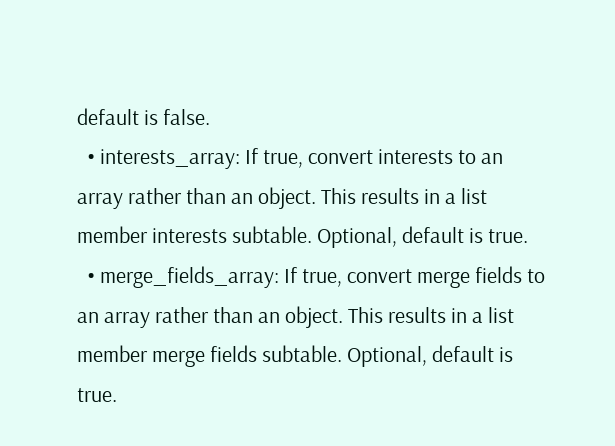default is false.
  • interests_array: If true, convert interests to an array rather than an object. This results in a list member interests subtable. Optional, default is true.
  • merge_fields_array: If true, convert merge fields to an array rather than an object. This results in a list member merge fields subtable. Optional, default is true.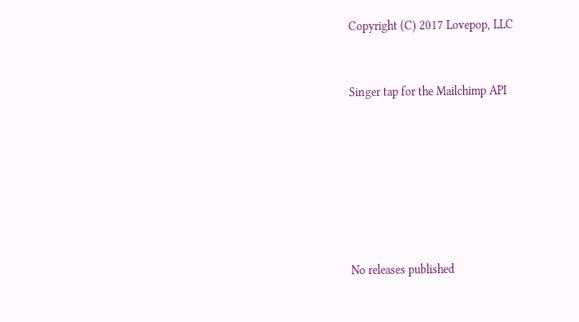Copyright (C) 2017 Lovepop, LLC


Singer tap for the Mailchimp API







No releases published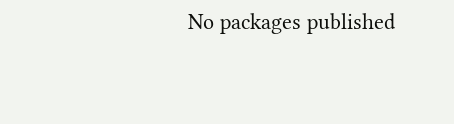No packages published